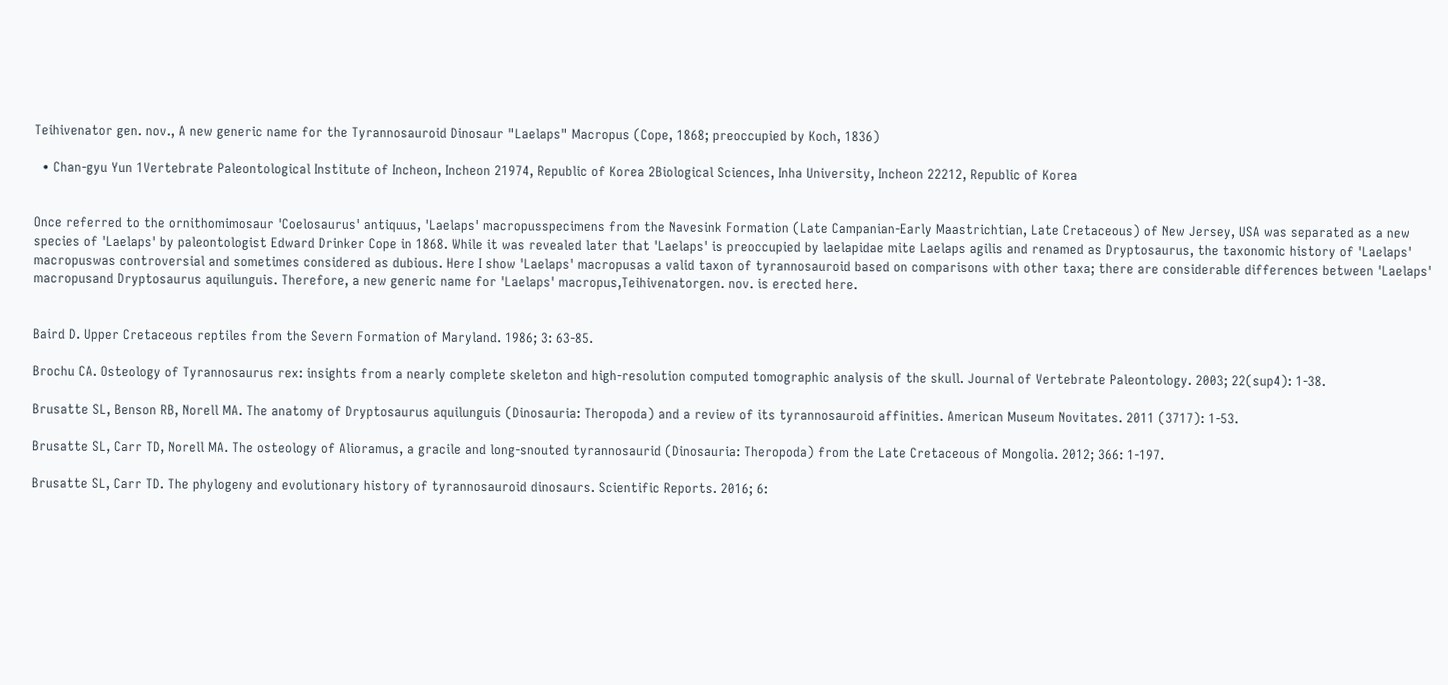Teihivenator gen. nov., A new generic name for the Tyrannosauroid Dinosaur "Laelaps" Macropus (Cope, 1868; preoccupied by Koch, 1836)

  • Chan-gyu Yun 1Vertebrate Paleontological Institute of Incheon, Incheon 21974, Republic of Korea 2Biological Sciences, Inha University, Incheon 22212, Republic of Korea


Once referred to the ornithomimosaur 'Coelosaurus' antiquus, 'Laelaps' macropusspecimens from the Navesink Formation (Late Campanian-Early Maastrichtian, Late Cretaceous) of New Jersey, USA was separated as a new species of 'Laelaps' by paleontologist Edward Drinker Cope in 1868. While it was revealed later that 'Laelaps' is preoccupied by laelapidae mite Laelaps agilis and renamed as Dryptosaurus, the taxonomic history of 'Laelaps' macropuswas controversial and sometimes considered as dubious. Here I show 'Laelaps' macropusas a valid taxon of tyrannosauroid based on comparisons with other taxa; there are considerable differences between 'Laelaps' macropusand Dryptosaurus aquilunguis. Therefore, a new generic name for 'Laelaps' macropus,Teihivenatorgen. nov. is erected here.


Baird D. Upper Cretaceous reptiles from the Severn Formation of Maryland. 1986; 3: 63-85.

Brochu CA. Osteology of Tyrannosaurus rex: insights from a nearly complete skeleton and high-resolution computed tomographic analysis of the skull. Journal of Vertebrate Paleontology. 2003; 22(sup4): 1-38.

Brusatte SL, Benson RB, Norell MA. The anatomy of Dryptosaurus aquilunguis (Dinosauria: Theropoda) and a review of its tyrannosauroid affinities. American Museum Novitates. 2011 (3717): 1-53.

Brusatte SL, Carr TD, Norell MA. The osteology of Alioramus, a gracile and long-snouted tyrannosaurid (Dinosauria: Theropoda) from the Late Cretaceous of Mongolia. 2012; 366: 1-197.

Brusatte SL, Carr TD. The phylogeny and evolutionary history of tyrannosauroid dinosaurs. Scientific Reports. 2016; 6: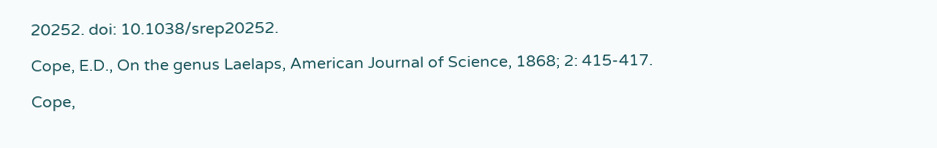20252. doi: 10.1038/srep20252.

Cope, E.D., On the genus Laelaps, American Journal of Science, 1868; 2: 415-417.

Cope,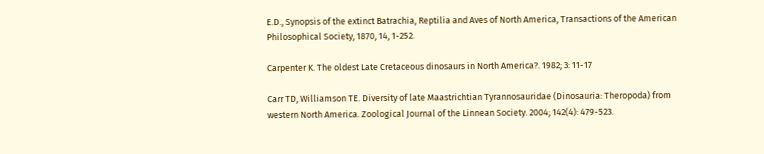E.D., Synopsis of the extinct Batrachia, Reptilia and Aves of North America, Transactions of the American Philosophical Society, 1870, 14, 1-252.

Carpenter K. The oldest Late Cretaceous dinosaurs in North America?. 1982; 3: 11-17

Carr TD, Williamson TE. Diversity of late Maastrichtian Tyrannosauridae (Dinosauria: Theropoda) from western North America. Zoological Journal of the Linnean Society. 2004; 142(4): 479-523.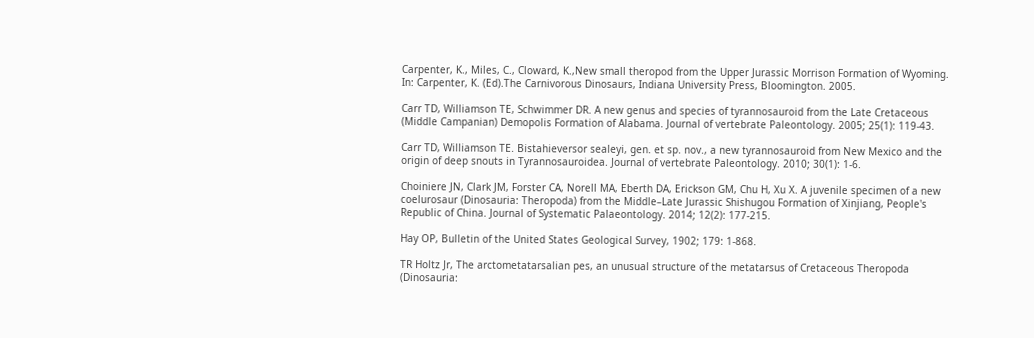Carpenter, K., Miles, C., Cloward, K.,New small theropod from the Upper Jurassic Morrison Formation of Wyoming. In: Carpenter, K. (Ed).The Carnivorous Dinosaurs, Indiana University Press, Bloomington. 2005.

Carr TD, Williamson TE, Schwimmer DR. A new genus and species of tyrannosauroid from the Late Cretaceous (Middle Campanian) Demopolis Formation of Alabama. Journal of vertebrate Paleontology. 2005; 25(1): 119-43.

Carr TD, Williamson TE. Bistahieversor sealeyi, gen. et sp. nov., a new tyrannosauroid from New Mexico and the origin of deep snouts in Tyrannosauroidea. Journal of vertebrate Paleontology. 2010; 30(1): 1-6.

Choiniere JN, Clark JM, Forster CA, Norell MA, Eberth DA, Erickson GM, Chu H, Xu X. A juvenile specimen of a new coelurosaur (Dinosauria: Theropoda) from the Middle–Late Jurassic Shishugou Formation of Xinjiang, People's Republic of China. Journal of Systematic Palaeontology. 2014; 12(2): 177-215.

Hay OP, Bulletin of the United States Geological Survey, 1902; 179: 1-868.

TR Holtz Jr, The arctometatarsalian pes, an unusual structure of the metatarsus of Cretaceous Theropoda (Dinosauria: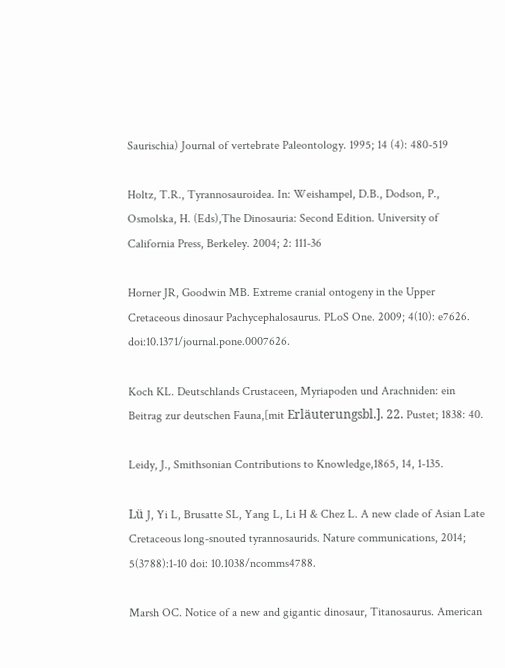Saurischia) Journal of vertebrate Paleontology. 1995; 14 (4): 480-519

Holtz, T.R., Tyrannosauroidea. In: Weishampel, D.B., Dodson, P., Osmolska, H. (Eds),The Dinosauria: Second Edition. University of California Press, Berkeley. 2004; 2: 111-36

Horner JR, Goodwin MB. Extreme cranial ontogeny in the Upper Cretaceous dinosaur Pachycephalosaurus. PLoS One. 2009; 4(10): e7626. doi:10.1371/journal.pone.0007626.

Koch KL. Deutschlands Crustaceen, Myriapoden und Arachniden: ein Beitrag zur deutschen Fauna,[mit Erläuterungsbl.]. 22. Pustet; 1838: 40.

Leidy, J., Smithsonian Contributions to Knowledge,1865, 14, 1-135.

Lü J, Yi L, Brusatte SL, Yang L, Li H & Chez L. A new clade of Asian Late Cretaceous long-snouted tyrannosaurids. Nature communications, 2014; 5(3788):1-10 doi: 10.1038/ncomms4788.

Marsh OC. Notice of a new and gigantic dinosaur, Titanosaurus. American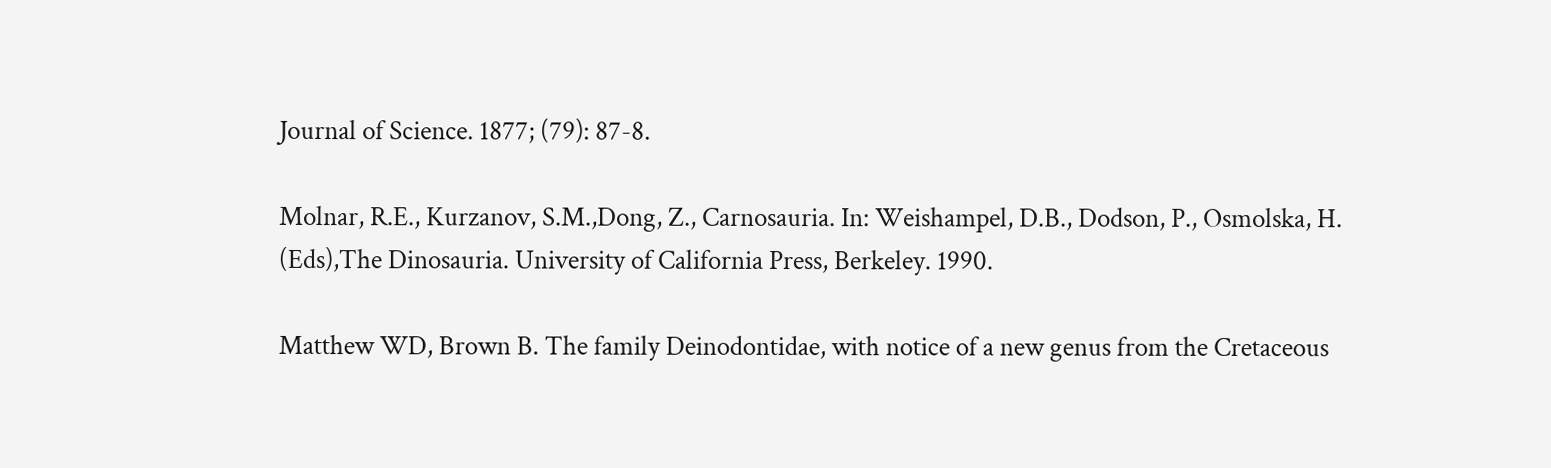Journal of Science. 1877; (79): 87-8.

Molnar, R.E., Kurzanov, S.M.,Dong, Z., Carnosauria. In: Weishampel, D.B., Dodson, P., Osmolska, H. (Eds),The Dinosauria. University of California Press, Berkeley. 1990.

Matthew WD, Brown B. The family Deinodontidae, with notice of a new genus from the Cretaceous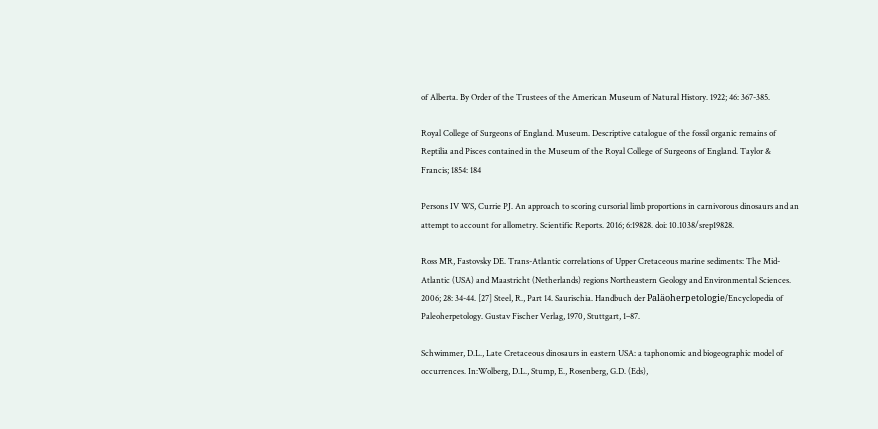of Alberta. By Order of the Trustees of the American Museum of Natural History. 1922; 46: 367-385.

Royal College of Surgeons of England. Museum. Descriptive catalogue of the fossil organic remains of Reptilia and Pisces contained in the Museum of the Royal College of Surgeons of England. Taylor & Francis; 1854: 184

Persons IV WS, Currie PJ. An approach to scoring cursorial limb proportions in carnivorous dinosaurs and an attempt to account for allometry. Scientific Reports. 2016; 6:19828. doi: 10.1038/srep19828.

Ross MR, Fastovsky DE. Trans-Atlantic correlations of Upper Cretaceous marine sediments: The Mid-Atlantic (USA) and Maastricht (Netherlands) regions Northeastern Geology and Environmental Sciences. 2006; 28: 34-44. [27] Steel, R., Part 14. Saurischia. Handbuch der Paläoherpetologie/Encyclopedia of Paleoherpetology. Gustav Fischer Verlag, 1970, Stuttgart, 1–87.

Schwimmer, D.L., Late Cretaceous dinosaurs in eastern USA: a taphonomic and biogeographic model of occurrences. In:Wolberg, D.L., Stump, E., Rosenberg, G.D. (Eds),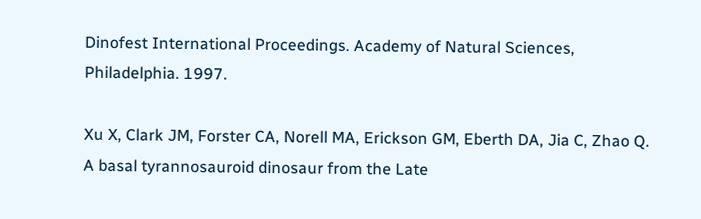Dinofest International Proceedings. Academy of Natural Sciences, Philadelphia. 1997.

Xu X, Clark JM, Forster CA, Norell MA, Erickson GM, Eberth DA, Jia C, Zhao Q. A basal tyrannosauroid dinosaur from the Late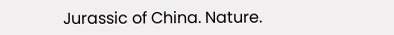Jurassic of China. Nature.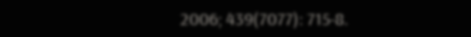2006; 439(7077): 715-8.